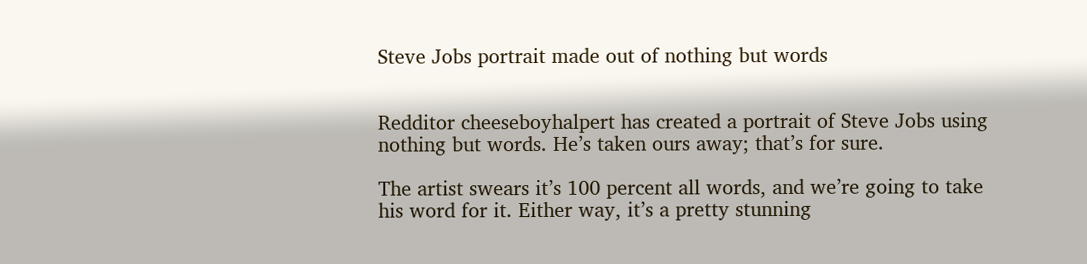Steve Jobs portrait made out of nothing but words


Redditor cheeseboyhalpert has created a portrait of Steve Jobs using nothing but words. He’s taken ours away; that’s for sure.

The artist swears it’s 100 percent all words, and we’re going to take his word for it. Either way, it’s a pretty stunning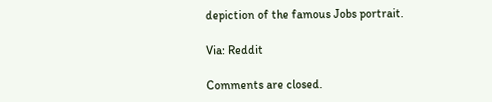depiction of the famous Jobs portrait.

Via: Reddit

Comments are closed.